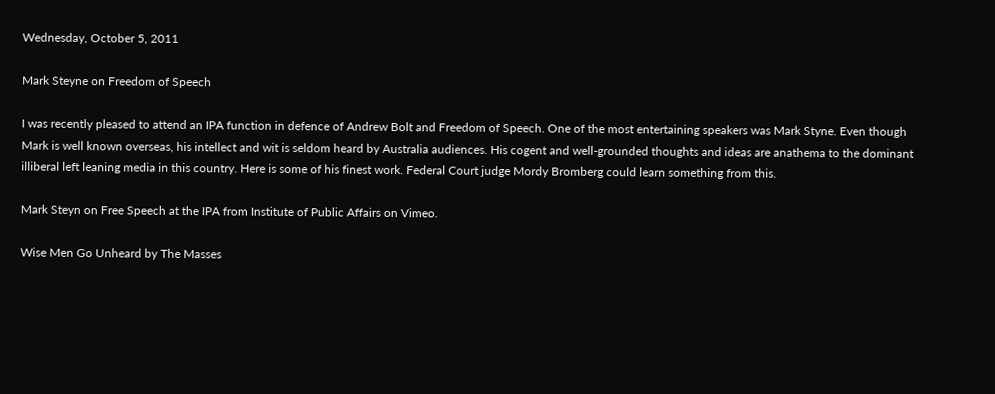Wednesday, October 5, 2011

Mark Steyne on Freedom of Speech

I was recently pleased to attend an IPA function in defence of Andrew Bolt and Freedom of Speech. One of the most entertaining speakers was Mark Styne. Even though Mark is well known overseas, his intellect and wit is seldom heard by Australia audiences. His cogent and well-grounded thoughts and ideas are anathema to the dominant illiberal left leaning media in this country. Here is some of his finest work. Federal Court judge Mordy Bromberg could learn something from this.

Mark Steyn on Free Speech at the IPA from Institute of Public Affairs on Vimeo.

Wise Men Go Unheard by The Masses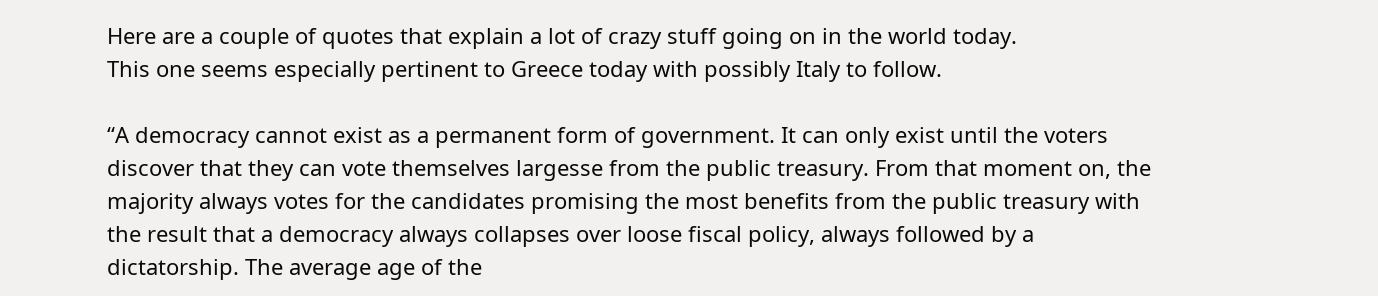Here are a couple of quotes that explain a lot of crazy stuff going on in the world today.
This one seems especially pertinent to Greece today with possibly Italy to follow.

“A democracy cannot exist as a permanent form of government. It can only exist until the voters discover that they can vote themselves largesse from the public treasury. From that moment on, the majority always votes for the candidates promising the most benefits from the public treasury with the result that a democracy always collapses over loose fiscal policy, always followed by a dictatorship. The average age of the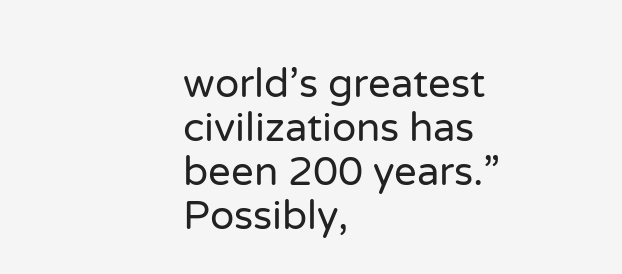world’s greatest civilizations has been 200 years.”
Possibly,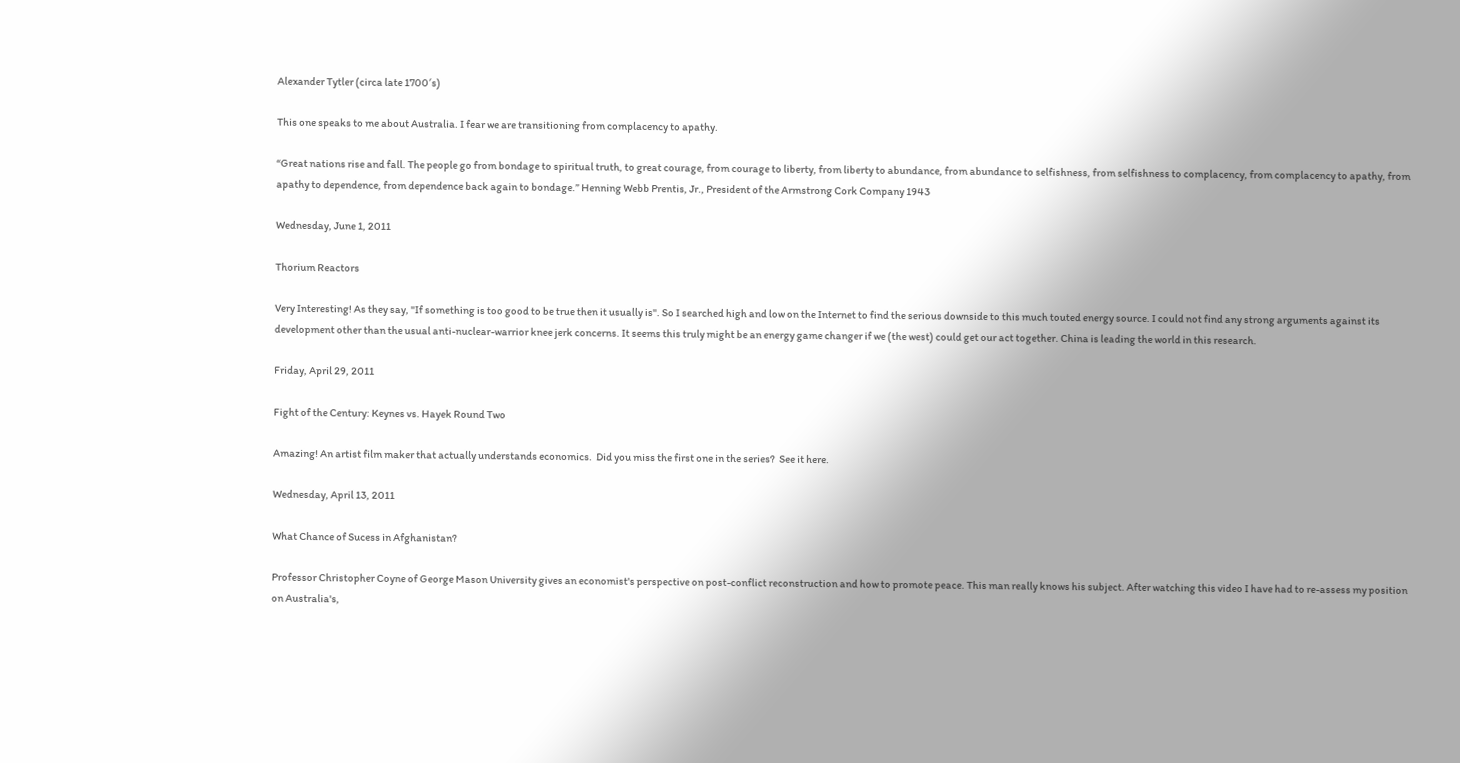Alexander Tytler (circa late 1700′s)

This one speaks to me about Australia. I fear we are transitioning from complacency to apathy.

“Great nations rise and fall. The people go from bondage to spiritual truth, to great courage, from courage to liberty, from liberty to abundance, from abundance to selfishness, from selfishness to complacency, from complacency to apathy, from apathy to dependence, from dependence back again to bondage.” Henning Webb Prentis, Jr., President of the Armstrong Cork Company 1943

Wednesday, June 1, 2011

Thorium Reactors

Very Interesting! As they say, "If something is too good to be true then it usually is". So I searched high and low on the Internet to find the serious downside to this much touted energy source. I could not find any strong arguments against its development other than the usual anti-nuclear-warrior knee jerk concerns. It seems this truly might be an energy game changer if we (the west) could get our act together. China is leading the world in this research.

Friday, April 29, 2011

Fight of the Century: Keynes vs. Hayek Round Two

Amazing! An artist film maker that actually understands economics.  Did you miss the first one in the series?  See it here.

Wednesday, April 13, 2011

What Chance of Sucess in Afghanistan?

Professor Christopher Coyne of George Mason University gives an economist's perspective on post-conflict reconstruction and how to promote peace. This man really knows his subject. After watching this video I have had to re-assess my position on Australia's,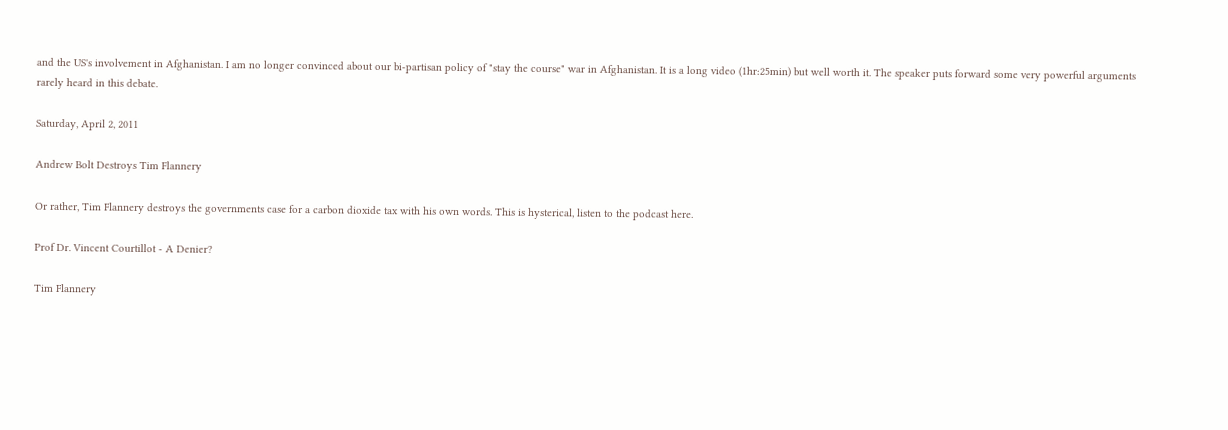and the US's involvement in Afghanistan. I am no longer convinced about our bi-partisan policy of "stay the course" war in Afghanistan. It is a long video (1hr:25min) but well worth it. The speaker puts forward some very powerful arguments rarely heard in this debate.

Saturday, April 2, 2011

Andrew Bolt Destroys Tim Flannery

Or rather, Tim Flannery destroys the governments case for a carbon dioxide tax with his own words. This is hysterical, listen to the podcast here.

Prof Dr. Vincent Courtillot - A Denier?

Tim Flannery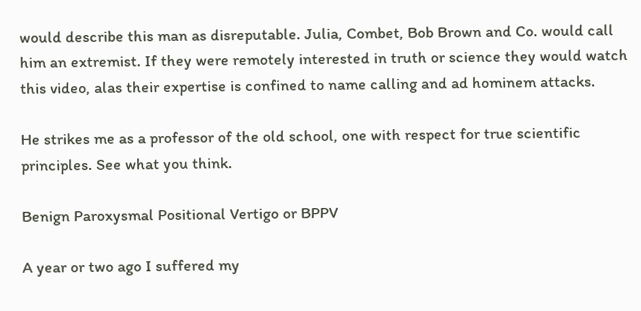would describe this man as disreputable. Julia, Combet, Bob Brown and Co. would call him an extremist. If they were remotely interested in truth or science they would watch this video, alas their expertise is confined to name calling and ad hominem attacks.

He strikes me as a professor of the old school, one with respect for true scientific principles. See what you think.

Benign Paroxysmal Positional Vertigo or BPPV

A year or two ago I suffered my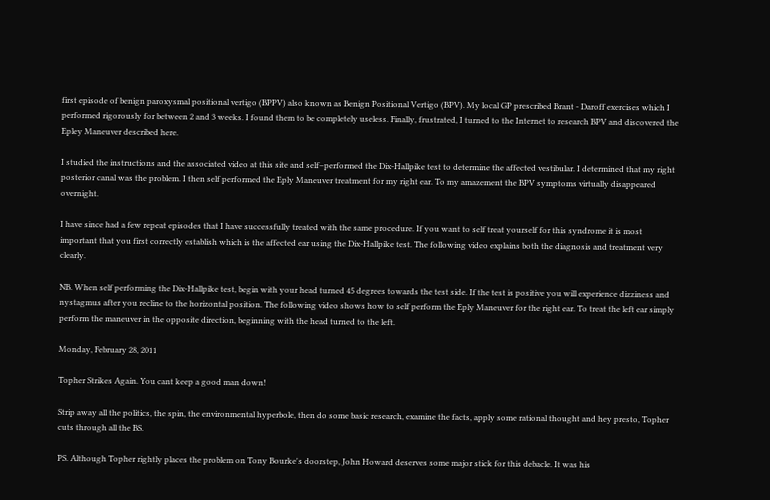first episode of benign paroxysmal positional vertigo (BPPV) also known as Benign Positional Vertigo (BPV). My local GP prescribed Brant - Daroff exercises which I performed rigorously for between 2 and 3 weeks. I found them to be completely useless. Finally, frustrated, I turned to the Internet to research BPV and discovered the Epley Maneuver described here.

I studied the instructions and the associated video at this site and self–performed the Dix-Hallpike test to determine the affected vestibular. I determined that my right posterior canal was the problem. I then self performed the Eply Maneuver treatment for my right ear. To my amazement the BPV symptoms virtually disappeared overnight.

I have since had a few repeat episodes that I have successfully treated with the same procedure. If you want to self treat yourself for this syndrome it is most important that you first correctly establish which is the affected ear using the Dix-Hallpike test. The following video explains both the diagnosis and treatment very clearly.

NB. When self performing the Dix-Hallpike test, begin with your head turned 45 degrees towards the test side. If the test is positive you will experience dizziness and nystagmus after you recline to the horizontal position. The following video shows how to self perform the Eply Maneuver for the right ear. To treat the left ear simply perform the maneuver in the opposite direction, beginning with the head turned to the left.

Monday, February 28, 2011

Topher Strikes Again. You cant keep a good man down!

Strip away all the politics, the spin, the environmental hyperbole, then do some basic research, examine the facts, apply some rational thought and hey presto, Topher cuts through all the BS.

PS. Although Topher rightly places the problem on Tony Bourke's doorstep, John Howard deserves some major stick for this debacle. It was his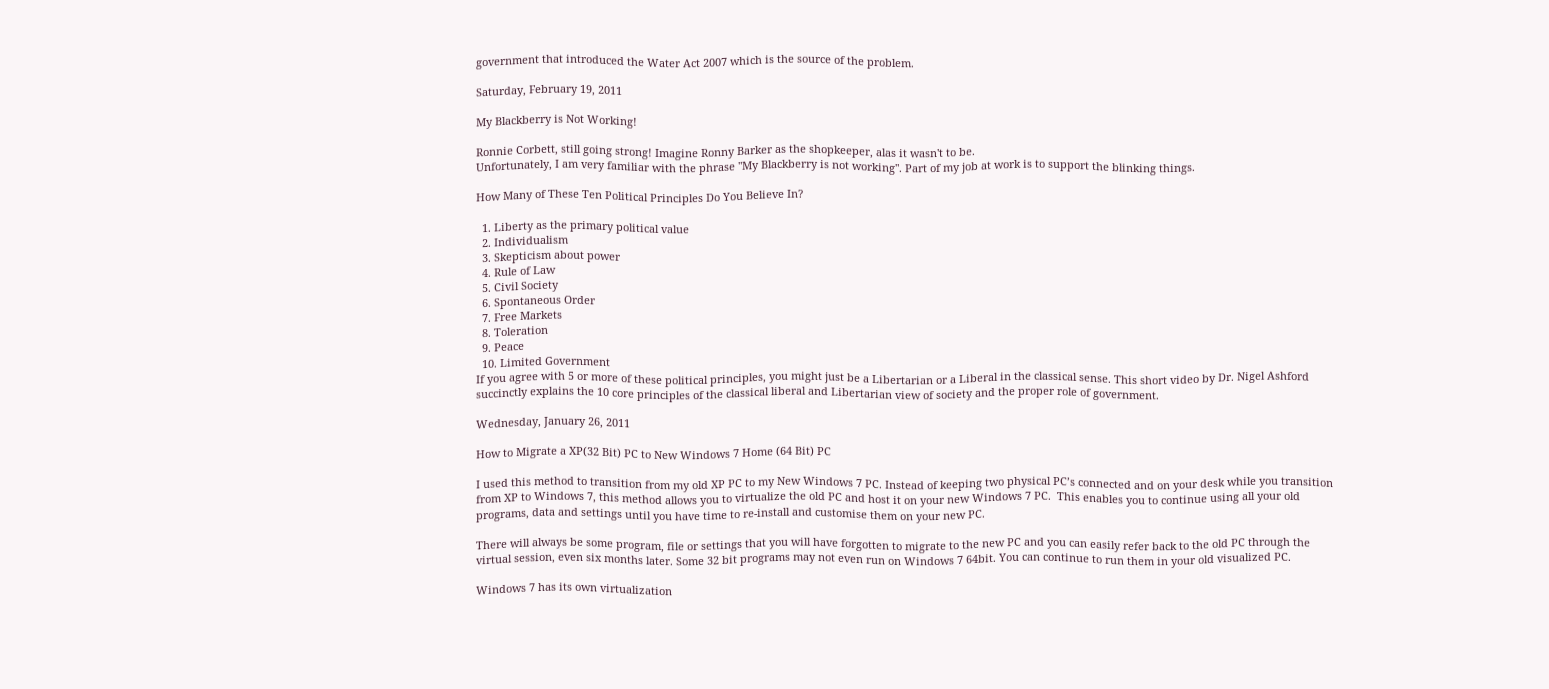government that introduced the Water Act 2007 which is the source of the problem.

Saturday, February 19, 2011

My Blackberry is Not Working!

Ronnie Corbett, still going strong! Imagine Ronny Barker as the shopkeeper, alas it wasn't to be.
Unfortunately, I am very familiar with the phrase "My Blackberry is not working". Part of my job at work is to support the blinking things.

How Many of These Ten Political Principles Do You Believe In?

  1. Liberty as the primary political value
  2. Individualism
  3. Skepticism about power
  4. Rule of Law
  5. Civil Society
  6. Spontaneous Order
  7. Free Markets
  8. Toleration
  9. Peace
  10. Limited Government
If you agree with 5 or more of these political principles, you might just be a Libertarian or a Liberal in the classical sense. This short video by Dr. Nigel Ashford succinctly explains the 10 core principles of the classical liberal and Libertarian view of society and the proper role of government.

Wednesday, January 26, 2011

How to Migrate a XP(32 Bit) PC to New Windows 7 Home (64 Bit) PC

I used this method to transition from my old XP PC to my New Windows 7 PC. Instead of keeping two physical PC’s connected and on your desk while you transition from XP to Windows 7, this method allows you to virtualize the old PC and host it on your new Windows 7 PC.  This enables you to continue using all your old programs, data and settings until you have time to re-install and customise them on your new PC.

There will always be some program, file or settings that you will have forgotten to migrate to the new PC and you can easily refer back to the old PC through the virtual session, even six months later. Some 32 bit programs may not even run on Windows 7 64bit. You can continue to run them in your old visualized PC.

Windows 7 has its own virtualization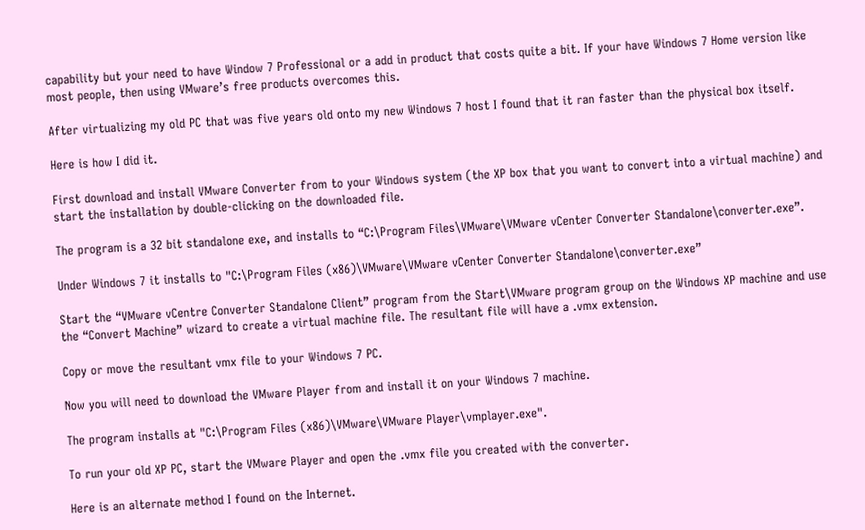capability but your need to have Window 7 Professional or a add in product that costs quite a bit. If your have Windows 7 Home version like most people, then using VMware’s free products overcomes this.

After virtualizing my old PC that was five years old onto my new Windows 7 host I found that it ran faster than the physical box itself.

Here is how I did it.

First download and install VMware Converter from to your Windows system (the XP box that you want to convert into a virtual machine) and start the installation by double-clicking on the downloaded file.

The program is a 32 bit standalone exe, and installs to “C:\Program Files\VMware\VMware vCenter Converter Standalone\converter.exe”.

Under Windows 7 it installs to "C:\Program Files (x86)\VMware\VMware vCenter Converter Standalone\converter.exe”

Start the “VMware vCentre Converter Standalone Client” program from the Start\VMware program group on the Windows XP machine and use the “Convert Machine” wizard to create a virtual machine file. The resultant file will have a .vmx extension.

Copy or move the resultant vmx file to your Windows 7 PC.

Now you will need to download the VMware Player from and install it on your Windows 7 machine.

The program installs at "C:\Program Files (x86)\VMware\VMware Player\vmplayer.exe".

To run your old XP PC, start the VMware Player and open the .vmx file you created with the converter.

Here is an alternate method I found on the Internet.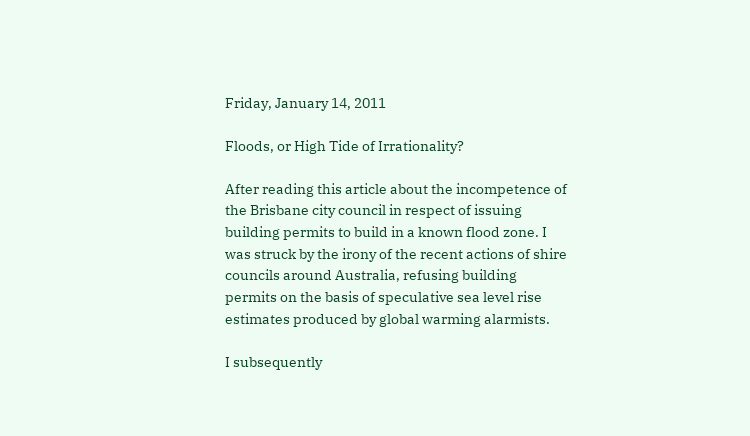Friday, January 14, 2011

Floods, or High Tide of Irrationality?

After reading this article about the incompetence of the Brisbane city council in respect of issuing building permits to build in a known flood zone. I was struck by the irony of the recent actions of shire councils around Australia, refusing building permits on the basis of speculative sea level rise estimates produced by global warming alarmists.

I subsequently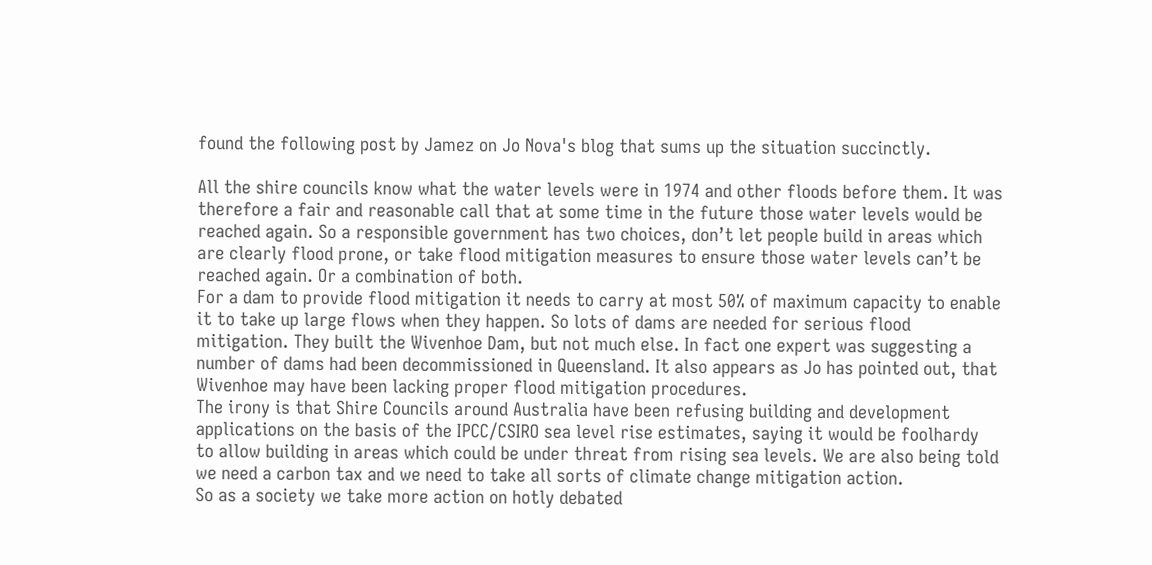found the following post by Jamez on Jo Nova's blog that sums up the situation succinctly.

All the shire councils know what the water levels were in 1974 and other floods before them. It was therefore a fair and reasonable call that at some time in the future those water levels would be reached again. So a responsible government has two choices, don’t let people build in areas which are clearly flood prone, or take flood mitigation measures to ensure those water levels can’t be reached again. Or a combination of both.
For a dam to provide flood mitigation it needs to carry at most 50% of maximum capacity to enable it to take up large flows when they happen. So lots of dams are needed for serious flood mitigation. They built the Wivenhoe Dam, but not much else. In fact one expert was suggesting a number of dams had been decommissioned in Queensland. It also appears as Jo has pointed out, that Wivenhoe may have been lacking proper flood mitigation procedures.
The irony is that Shire Councils around Australia have been refusing building and development applications on the basis of the IPCC/CSIRO sea level rise estimates, saying it would be foolhardy to allow building in areas which could be under threat from rising sea levels. We are also being told we need a carbon tax and we need to take all sorts of climate change mitigation action.
So as a society we take more action on hotly debated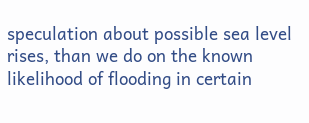speculation about possible sea level rises, than we do on the known likelihood of flooding in certain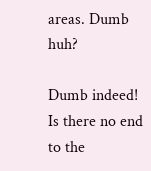areas. Dumb huh?

Dumb indeed! Is there no end to the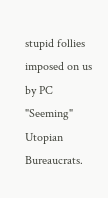stupid follies imposed on us by PC "Seeming" Utopian Bureaucrats.